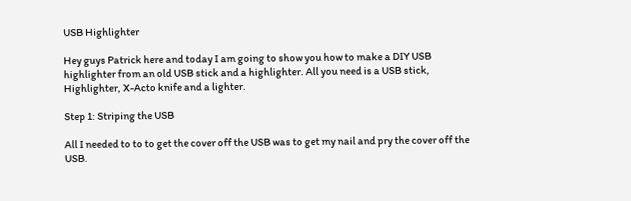USB Highlighter

Hey guys Patrick here and today I am going to show you how to make a DIY USB highlighter from an old USB stick and a highlighter. All you need is a USB stick, Highlighter, X-Acto knife and a lighter.

Step 1: Striping the USB

All I needed to to to get the cover off the USB was to get my nail and pry the cover off the USB.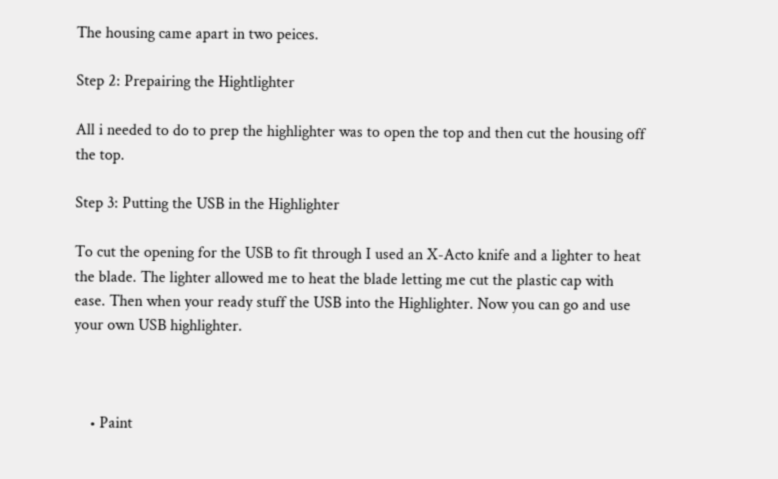The housing came apart in two peices.

Step 2: Prepairing the Hightlighter

All i needed to do to prep the highlighter was to open the top and then cut the housing off the top.

Step 3: Putting the USB in the Highlighter

To cut the opening for the USB to fit through I used an X-Acto knife and a lighter to heat the blade. The lighter allowed me to heat the blade letting me cut the plastic cap with ease. Then when your ready stuff the USB into the Highlighter. Now you can go and use your own USB highlighter.



    • Paint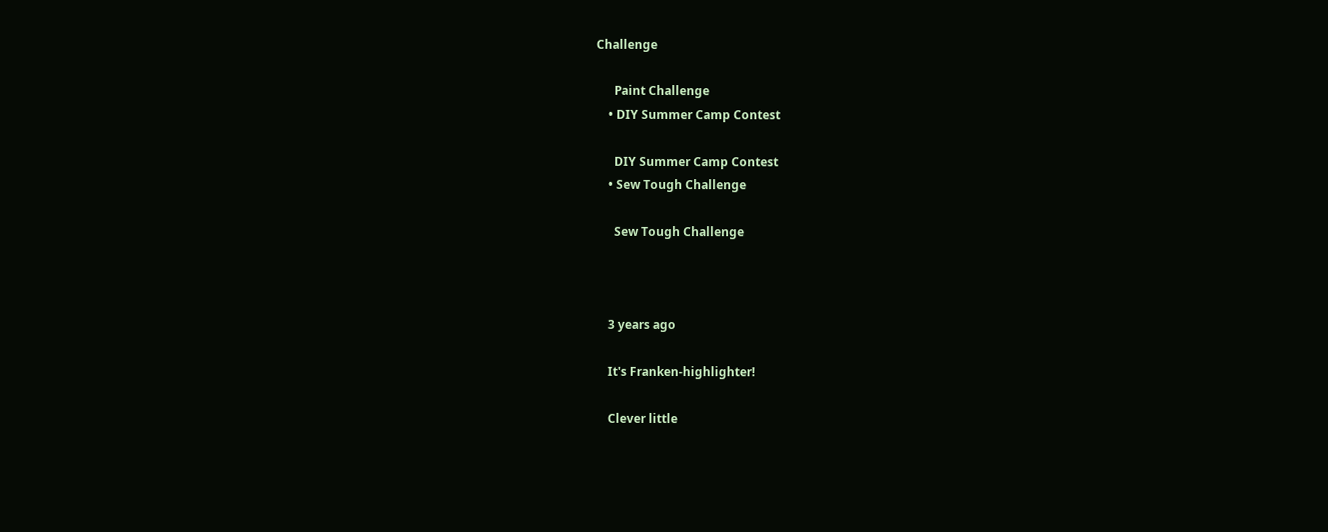Challenge

      Paint Challenge
    • DIY Summer Camp Contest

      DIY Summer Camp Contest
    • Sew Tough Challenge

      Sew Tough Challenge



    3 years ago

    It's Franken-highlighter!

    Clever little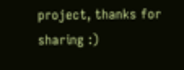project, thanks for sharing :)